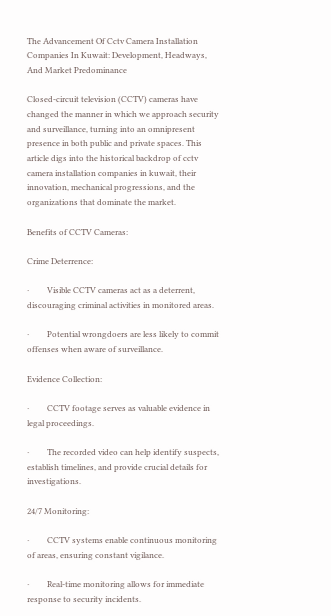The Advancement Of Cctv Camera Installation Companies In Kuwait: Development, Headways, And Market Predominance

Closed-circuit television (CCTV) cameras have changed the manner in which we approach security and surveillance, turning into an omnipresent presence in both public and private spaces. This article digs into the historical backdrop of cctv camera installation companies in kuwait, their innovation, mechanical progressions, and the organizations that dominate the market.

Benefits of CCTV Cameras:

Crime Deterrence:

·         Visible CCTV cameras act as a deterrent, discouraging criminal activities in monitored areas.

·         Potential wrongdoers are less likely to commit offenses when aware of surveillance.

Evidence Collection:

·         CCTV footage serves as valuable evidence in legal proceedings.

·         The recorded video can help identify suspects, establish timelines, and provide crucial details for investigations.

24/7 Monitoring:

·         CCTV systems enable continuous monitoring of areas, ensuring constant vigilance.

·         Real-time monitoring allows for immediate response to security incidents.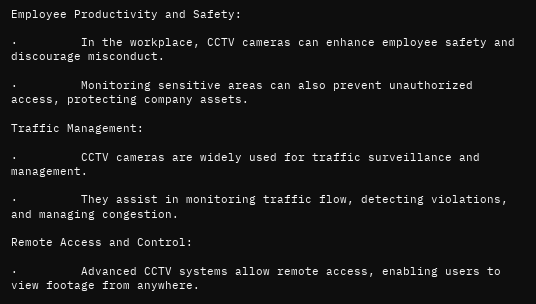Employee Productivity and Safety:

·         In the workplace, CCTV cameras can enhance employee safety and discourage misconduct.

·         Monitoring sensitive areas can also prevent unauthorized access, protecting company assets.

Traffic Management:

·         CCTV cameras are widely used for traffic surveillance and management.

·         They assist in monitoring traffic flow, detecting violations, and managing congestion.

Remote Access and Control:

·         Advanced CCTV systems allow remote access, enabling users to view footage from anywhere.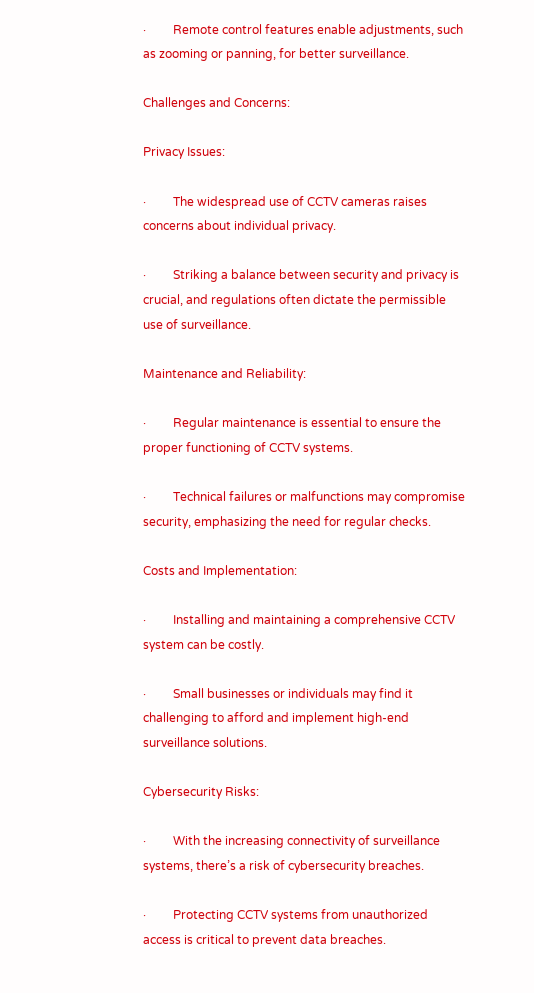·         Remote control features enable adjustments, such as zooming or panning, for better surveillance.

Challenges and Concerns:

Privacy Issues:

·         The widespread use of CCTV cameras raises concerns about individual privacy.

·         Striking a balance between security and privacy is crucial, and regulations often dictate the permissible use of surveillance.

Maintenance and Reliability:

·         Regular maintenance is essential to ensure the proper functioning of CCTV systems.

·         Technical failures or malfunctions may compromise security, emphasizing the need for regular checks.

Costs and Implementation:

·         Installing and maintaining a comprehensive CCTV system can be costly.

·         Small businesses or individuals may find it challenging to afford and implement high-end surveillance solutions.

Cybersecurity Risks:

·         With the increasing connectivity of surveillance systems, there’s a risk of cybersecurity breaches.

·         Protecting CCTV systems from unauthorized access is critical to prevent data breaches.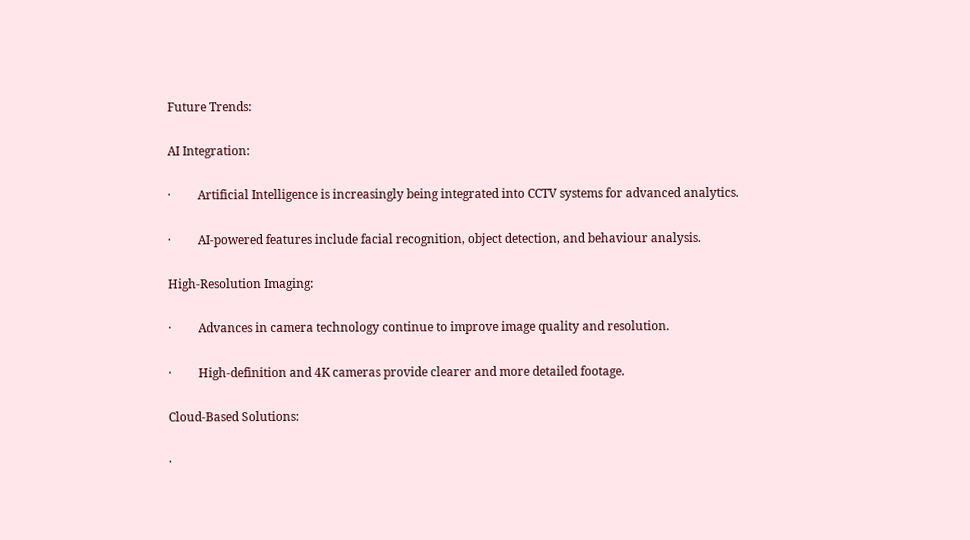Future Trends:

AI Integration:

·         Artificial Intelligence is increasingly being integrated into CCTV systems for advanced analytics.

·         AI-powered features include facial recognition, object detection, and behaviour analysis.

High-Resolution Imaging:

·         Advances in camera technology continue to improve image quality and resolution.

·         High-definition and 4K cameras provide clearer and more detailed footage.

Cloud-Based Solutions:

·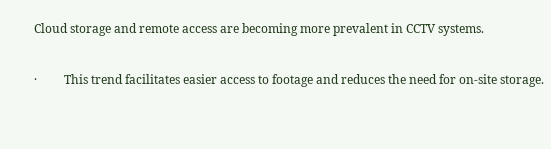Cloud storage and remote access are becoming more prevalent in CCTV systems.

·         This trend facilitates easier access to footage and reduces the need for on-site storage.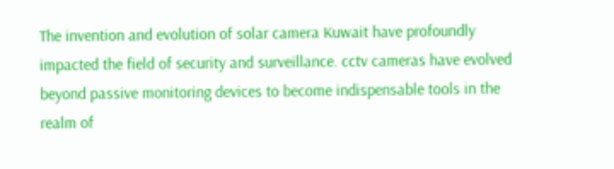The invention and evolution of solar camera Kuwait have profoundly impacted the field of security and surveillance. cctv cameras have evolved beyond passive monitoring devices to become indispensable tools in the realm of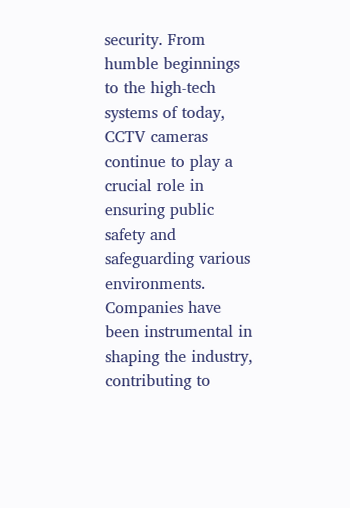security. From humble beginnings to the high-tech systems of today, CCTV cameras continue to play a crucial role in ensuring public safety and safeguarding various environments. Companies have been instrumental in shaping the industry, contributing to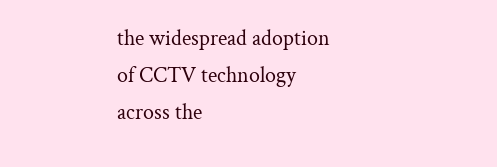the widespread adoption of CCTV technology across the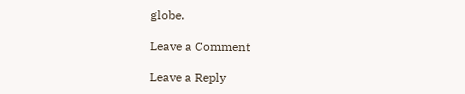globe.

Leave a Comment

Leave a Reply